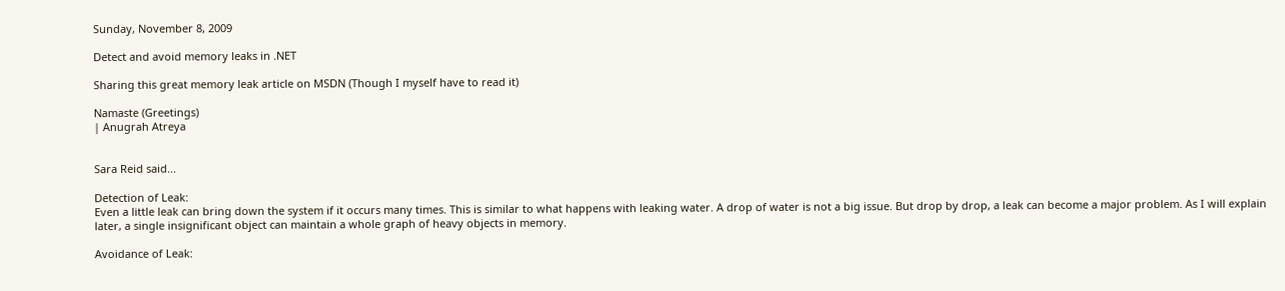Sunday, November 8, 2009

Detect and avoid memory leaks in .NET

Sharing this great memory leak article on MSDN (Though I myself have to read it)

Namaste (Greetings)
| Anugrah Atreya


Sara Reid said...

Detection of Leak:
Even a little leak can bring down the system if it occurs many times. This is similar to what happens with leaking water. A drop of water is not a big issue. But drop by drop, a leak can become a major problem. As I will explain later, a single insignificant object can maintain a whole graph of heavy objects in memory.

Avoidance of Leak: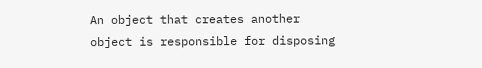An object that creates another object is responsible for disposing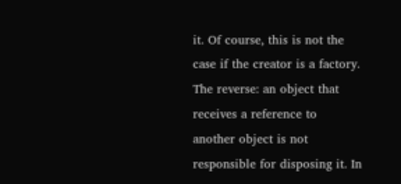it. Of course, this is not the case if the creator is a factory. The reverse: an object that receives a reference to another object is not responsible for disposing it. In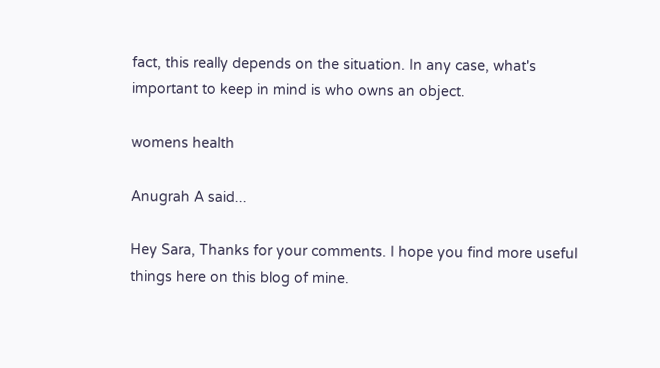fact, this really depends on the situation. In any case, what's important to keep in mind is who owns an object.

womens health

Anugrah A said...

Hey Sara, Thanks for your comments. I hope you find more useful things here on this blog of mine.